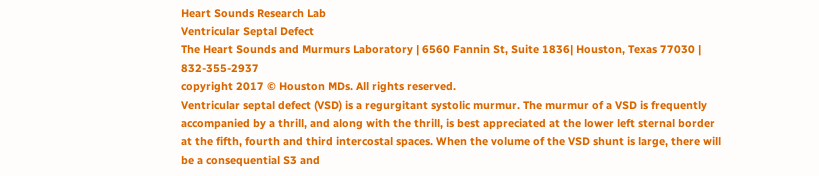Heart Sounds Research Lab
Ventricular Septal Defect
The Heart Sounds and Murmurs Laboratory | 6560 Fannin St, Suite 1836| Houston, Texas 77030 | 832-355-2937
copyright 2017 © Houston MDs. All rights reserved.
Ventricular septal defect (VSD) is a regurgitant systolic murmur. The murmur of a VSD is frequently accompanied by a thrill, and along with the thrill, is best appreciated at the lower left sternal border at the fifth, fourth and third intercostal spaces. When the volume of the VSD shunt is large, there will be a consequential S3 and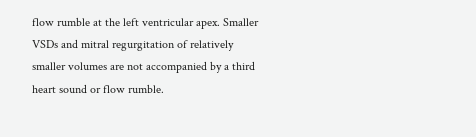flow rumble at the left ventricular apex. Smaller VSDs and mitral regurgitation of relatively smaller volumes are not accompanied by a third heart sound or flow rumble.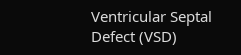Ventricular Septal Defect (VSD)